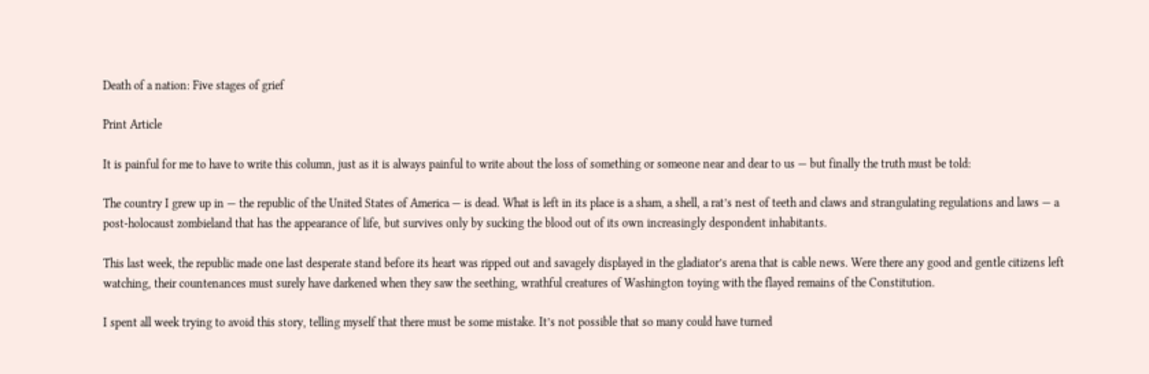Death of a nation: Five stages of grief

Print Article

It is painful for me to have to write this column, just as it is always painful to write about the loss of something or someone near and dear to us — but finally the truth must be told:

The country I grew up in — the republic of the United States of America — is dead. What is left in its place is a sham, a shell, a rat’s nest of teeth and claws and strangulating regulations and laws — a post-holocaust zombieland that has the appearance of life, but survives only by sucking the blood out of its own increasingly despondent inhabitants.

This last week, the republic made one last desperate stand before its heart was ripped out and savagely displayed in the gladiator’s arena that is cable news. Were there any good and gentle citizens left watching, their countenances must surely have darkened when they saw the seething, wrathful creatures of Washington toying with the flayed remains of the Constitution.

I spent all week trying to avoid this story, telling myself that there must be some mistake. It’s not possible that so many could have turned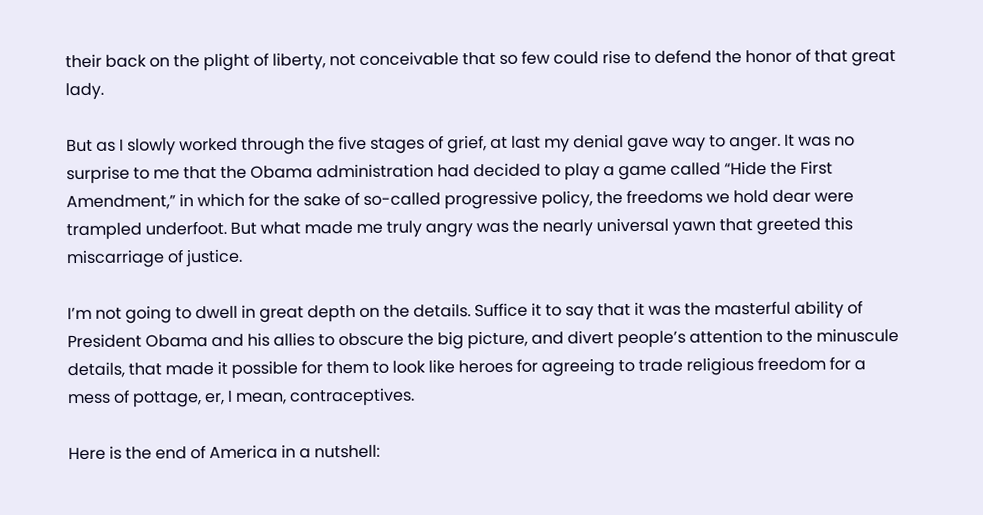their back on the plight of liberty, not conceivable that so few could rise to defend the honor of that great lady.

But as I slowly worked through the five stages of grief, at last my denial gave way to anger. It was no surprise to me that the Obama administration had decided to play a game called “Hide the First Amendment,” in which for the sake of so-called progressive policy, the freedoms we hold dear were trampled underfoot. But what made me truly angry was the nearly universal yawn that greeted this miscarriage of justice.

I’m not going to dwell in great depth on the details. Suffice it to say that it was the masterful ability of President Obama and his allies to obscure the big picture, and divert people’s attention to the minuscule details, that made it possible for them to look like heroes for agreeing to trade religious freedom for a mess of pottage, er, I mean, contraceptives.

Here is the end of America in a nutshell: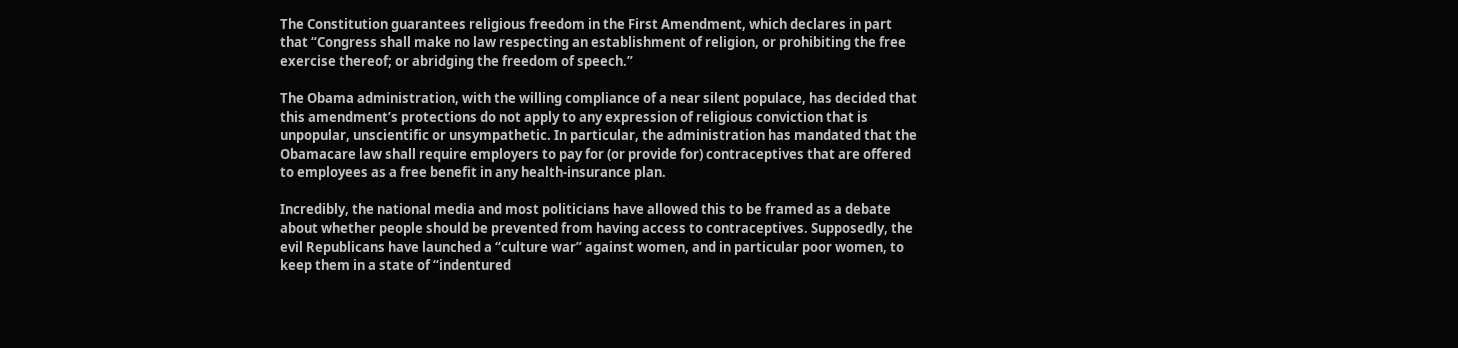The Constitution guarantees religious freedom in the First Amendment, which declares in part that “Congress shall make no law respecting an establishment of religion, or prohibiting the free exercise thereof; or abridging the freedom of speech.”

The Obama administration, with the willing compliance of a near silent populace, has decided that this amendment’s protections do not apply to any expression of religious conviction that is unpopular, unscientific or unsympathetic. In particular, the administration has mandated that the Obamacare law shall require employers to pay for (or provide for) contraceptives that are offered to employees as a free benefit in any health-insurance plan.

Incredibly, the national media and most politicians have allowed this to be framed as a debate about whether people should be prevented from having access to contraceptives. Supposedly, the evil Republicans have launched a “culture war” against women, and in particular poor women, to keep them in a state of “indentured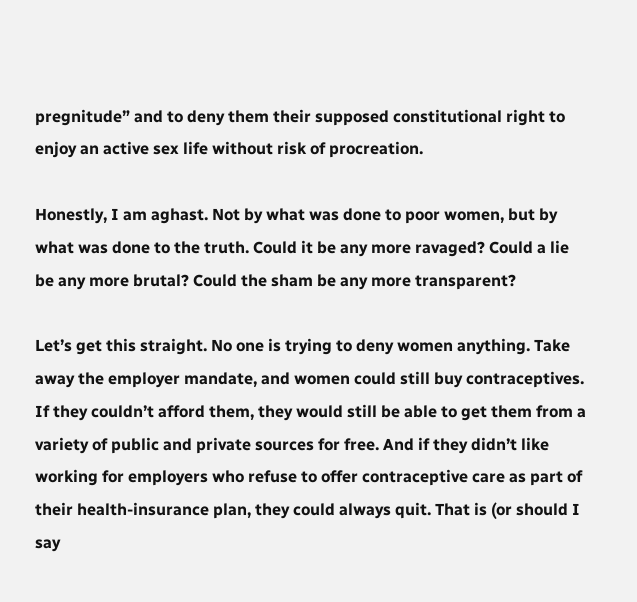pregnitude” and to deny them their supposed constitutional right to enjoy an active sex life without risk of procreation.

Honestly, I am aghast. Not by what was done to poor women, but by what was done to the truth. Could it be any more ravaged? Could a lie be any more brutal? Could the sham be any more transparent?

Let’s get this straight. No one is trying to deny women anything. Take away the employer mandate, and women could still buy contraceptives. If they couldn’t afford them, they would still be able to get them from a variety of public and private sources for free. And if they didn’t like working for employers who refuse to offer contraceptive care as part of their health-insurance plan, they could always quit. That is (or should I say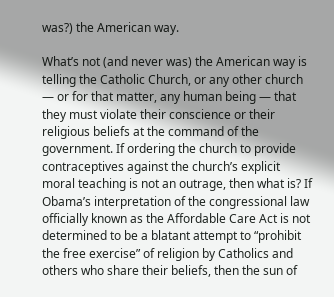was?) the American way.

What’s not (and never was) the American way is telling the Catholic Church, or any other church — or for that matter, any human being — that they must violate their conscience or their religious beliefs at the command of the government. If ordering the church to provide contraceptives against the church’s explicit moral teaching is not an outrage, then what is? If Obama’s interpretation of the congressional law officially known as the Affordable Care Act is not determined to be a blatant attempt to “prohibit the free exercise” of religion by Catholics and others who share their beliefs, then the sun of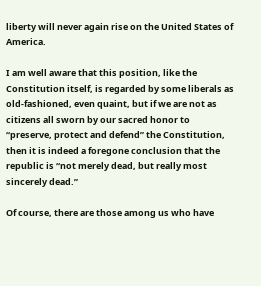liberty will never again rise on the United States of America.

I am well aware that this position, like the Constitution itself, is regarded by some liberals as old-fashioned, even quaint, but if we are not as citizens all sworn by our sacred honor to “preserve, protect and defend” the Constitution, then it is indeed a foregone conclusion that the republic is “not merely dead, but really most sincerely dead.”

Of course, there are those among us who have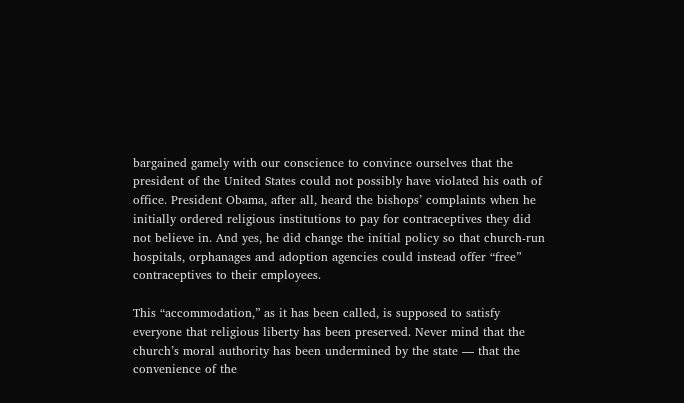bargained gamely with our conscience to convince ourselves that the president of the United States could not possibly have violated his oath of office. President Obama, after all, heard the bishops’ complaints when he initially ordered religious institutions to pay for contraceptives they did not believe in. And yes, he did change the initial policy so that church-run hospitals, orphanages and adoption agencies could instead offer “free” contraceptives to their employees.

This “accommodation,” as it has been called, is supposed to satisfy everyone that religious liberty has been preserved. Never mind that the church’s moral authority has been undermined by the state — that the convenience of the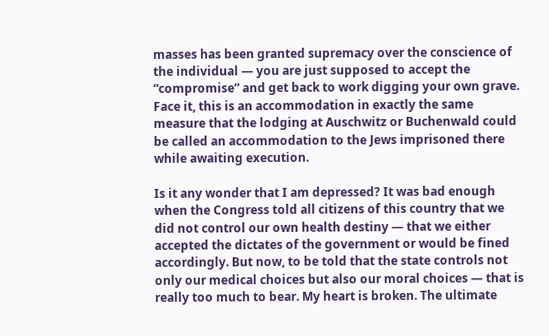masses has been granted supremacy over the conscience of the individual — you are just supposed to accept the “compromise” and get back to work digging your own grave. Face it, this is an accommodation in exactly the same measure that the lodging at Auschwitz or Buchenwald could be called an accommodation to the Jews imprisoned there while awaiting execution.

Is it any wonder that I am depressed? It was bad enough when the Congress told all citizens of this country that we did not control our own health destiny — that we either accepted the dictates of the government or would be fined accordingly. But now, to be told that the state controls not only our medical choices but also our moral choices — that is really too much to bear. My heart is broken. The ultimate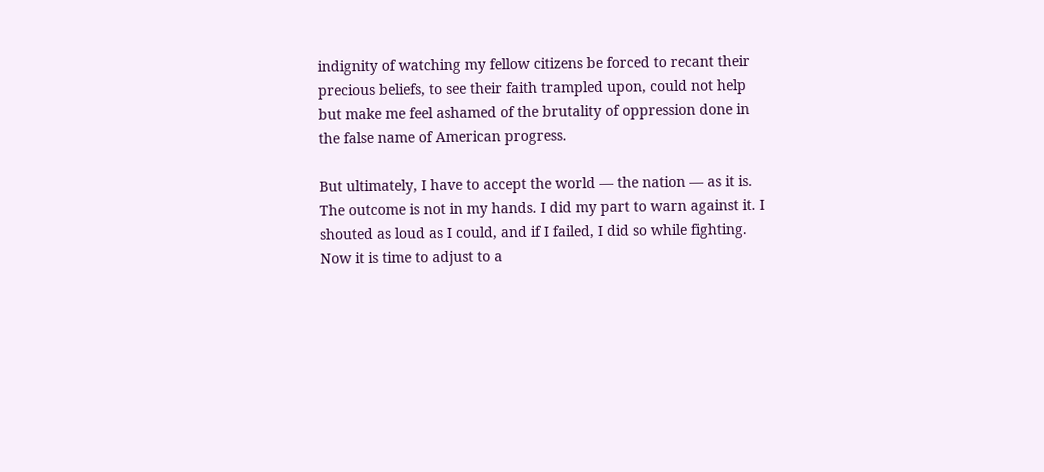indignity of watching my fellow citizens be forced to recant their precious beliefs, to see their faith trampled upon, could not help but make me feel ashamed of the brutality of oppression done in the false name of American progress.

But ultimately, I have to accept the world — the nation — as it is. The outcome is not in my hands. I did my part to warn against it. I shouted as loud as I could, and if I failed, I did so while fighting. Now it is time to adjust to a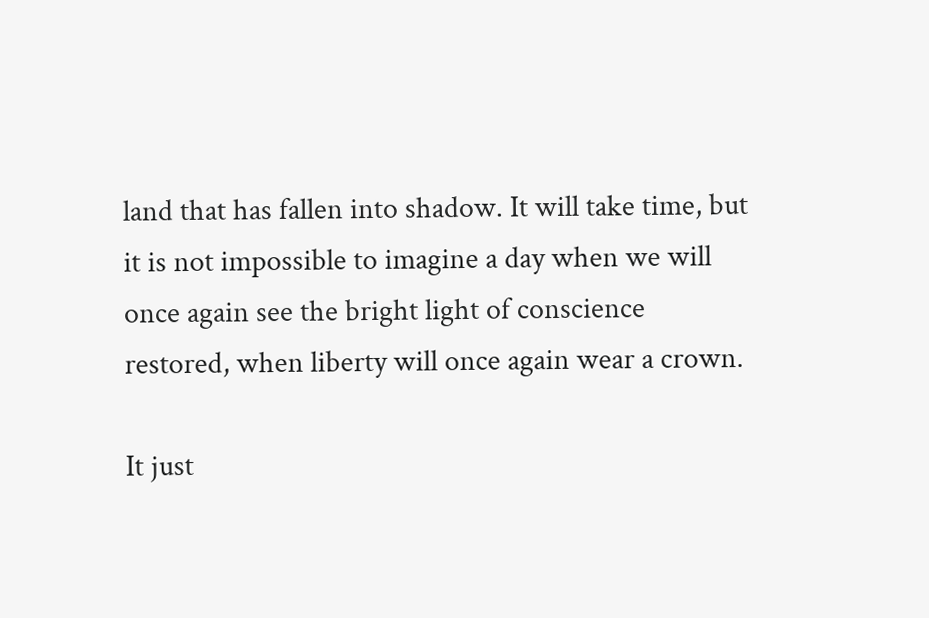land that has fallen into shadow. It will take time, but it is not impossible to imagine a day when we will once again see the bright light of conscience restored, when liberty will once again wear a crown.

It just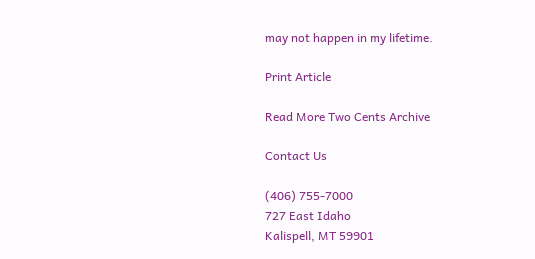may not happen in my lifetime.

Print Article

Read More Two Cents Archive

Contact Us

(406) 755-7000
727 East Idaho
Kalispell, MT 59901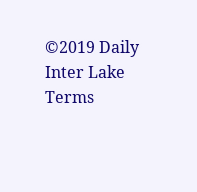©2019 Daily Inter Lake Terms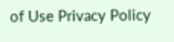of Use Privacy Policy